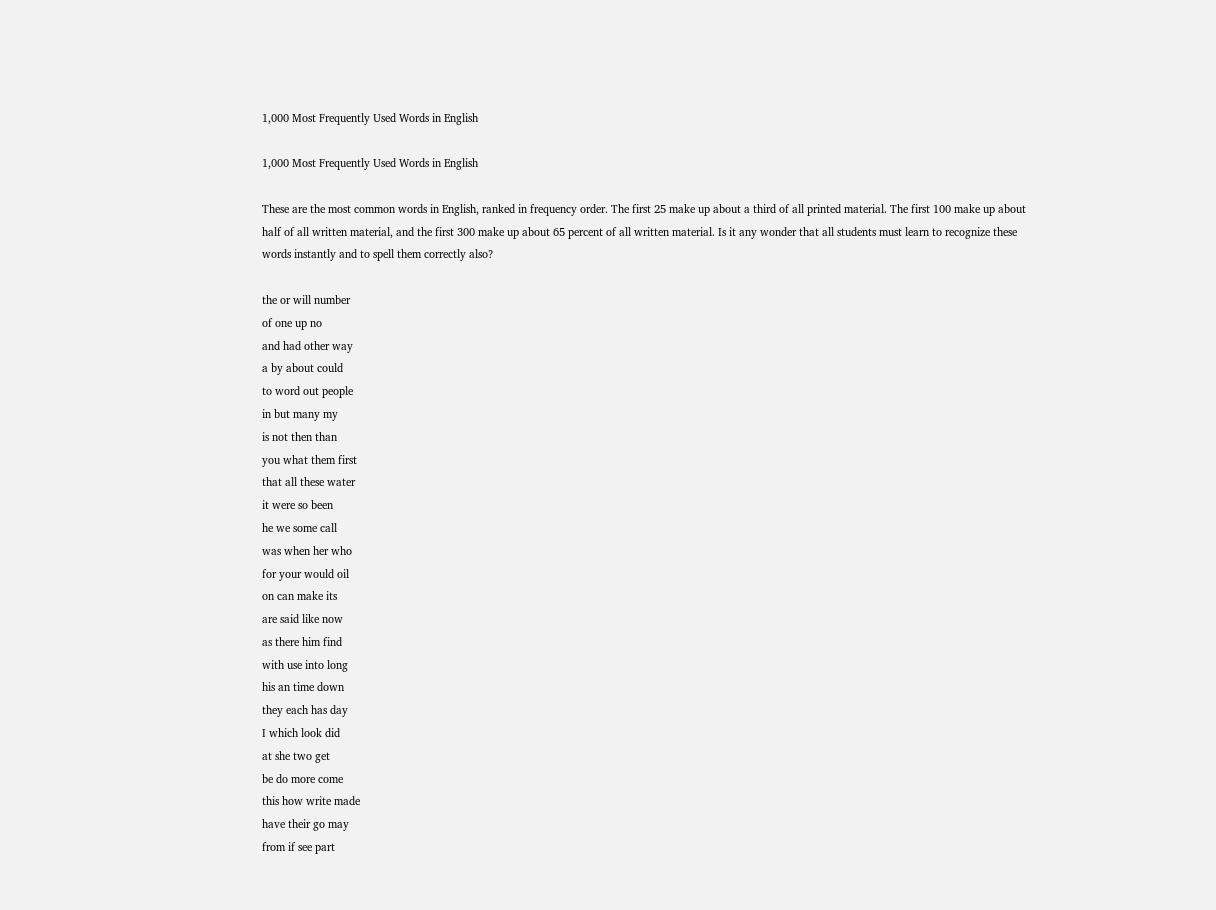1,000 Most Frequently Used Words in English

1,000 Most Frequently Used Words in English

These are the most common words in English, ranked in frequency order. The first 25 make up about a third of all printed material. The first 100 make up about half of all written material, and the first 300 make up about 65 percent of all written material. Is it any wonder that all students must learn to recognize these words instantly and to spell them correctly also?

the or will number
of one up no
and had other way
a by about could
to word out people
in but many my
is not then than
you what them first
that all these water
it were so been
he we some call
was when her who
for your would oil
on can make its
are said like now
as there him find
with use into long
his an time down
they each has day
I which look did
at she two get
be do more come
this how write made
have their go may
from if see part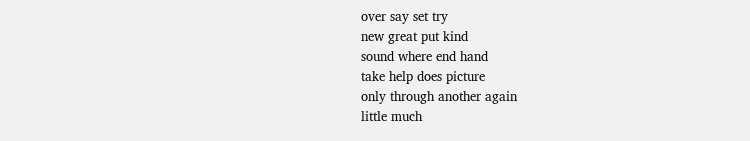over say set try
new great put kind
sound where end hand
take help does picture
only through another again
little much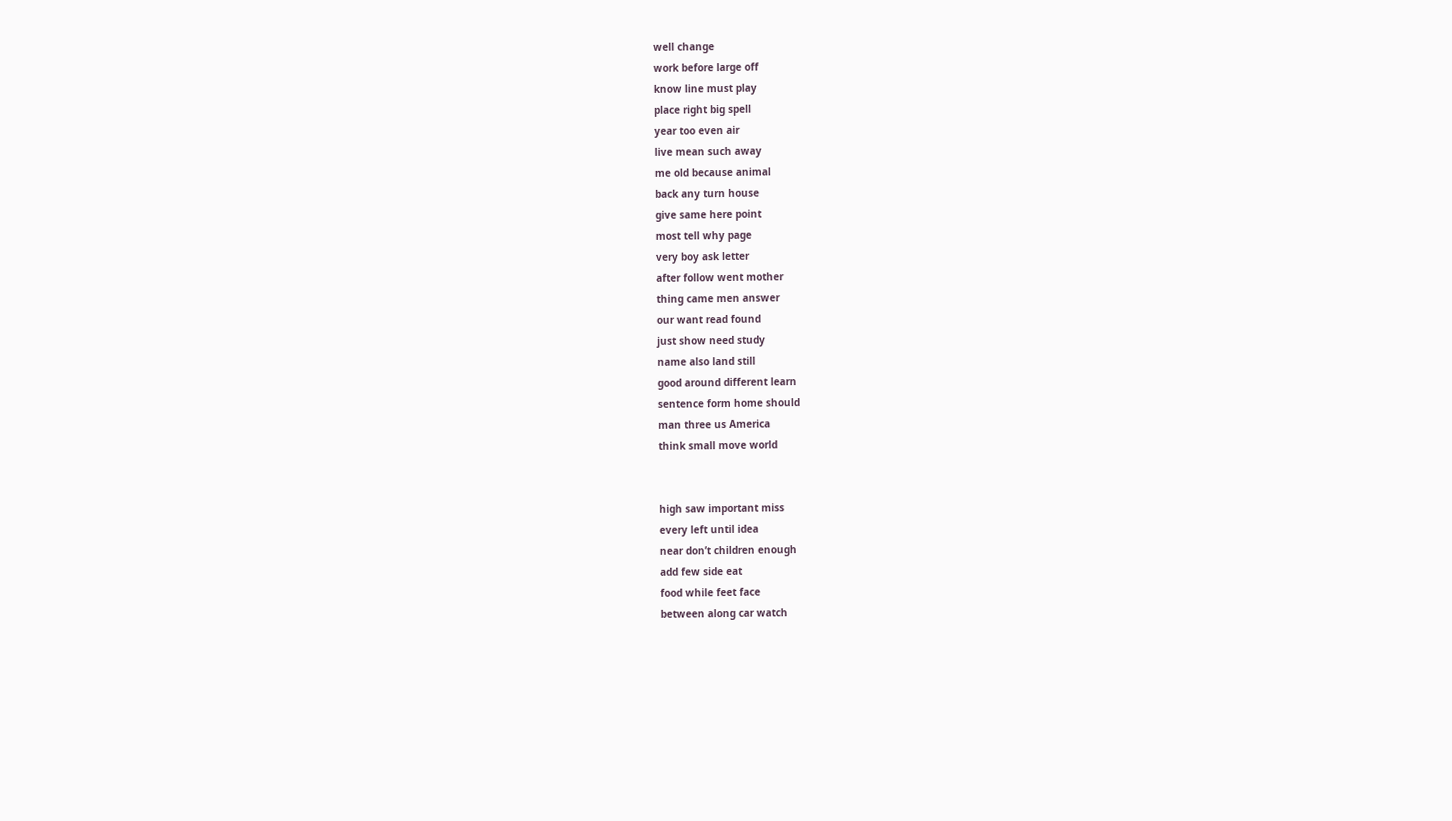well change
work before large off
know line must play
place right big spell
year too even air
live mean such away
me old because animal
back any turn house
give same here point
most tell why page
very boy ask letter
after follow went mother
thing came men answer
our want read found
just show need study
name also land still
good around different learn
sentence form home should
man three us America
think small move world


high saw important miss
every left until idea
near don’t children enough
add few side eat
food while feet face
between along car watch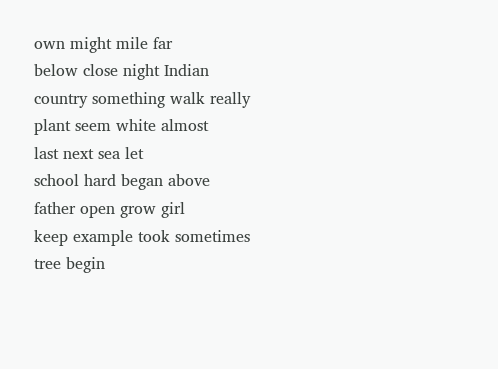own might mile far
below close night Indian
country something walk really
plant seem white almost
last next sea let
school hard began above
father open grow girl
keep example took sometimes
tree begin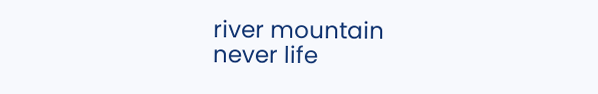river mountain
never life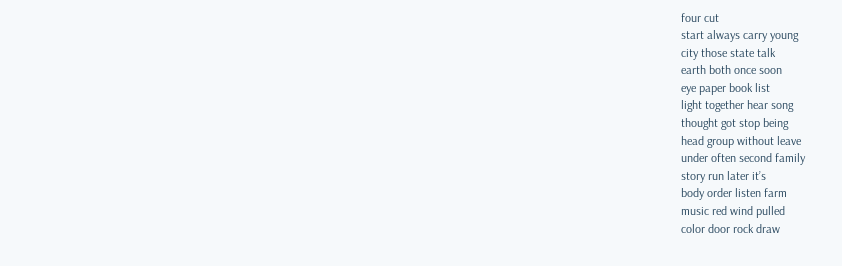four cut
start always carry young
city those state talk
earth both once soon
eye paper book list
light together hear song
thought got stop being
head group without leave
under often second family
story run later it’s
body order listen farm
music red wind pulled
color door rock draw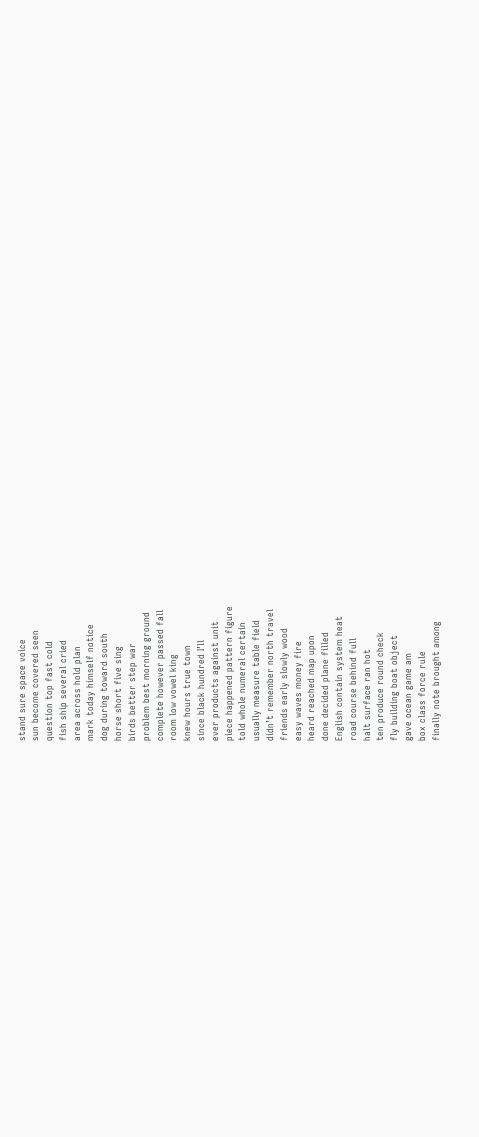stand sure space voice
sun become covered seen
question top fast cold
fish ship several cried
area across hold plan
mark today himself notice
dog during toward south
horse short five sing
birds better step war
problem best morning ground
complete however passed fall
room low vowel king
knew hours true town
since black hundred I’ll
ever products against unit
piece happened pattern figure
told whole numeral certain
usually measure table field
didn’t remember north travel
friends early slowly wood
easy waves money fire
heard reached map upon
done decided plane filled
English contain system heat
road course behind full
halt surface ran hot
ten produce round check
fly building boat object
gave ocean game am
box class force rule
finally note brought among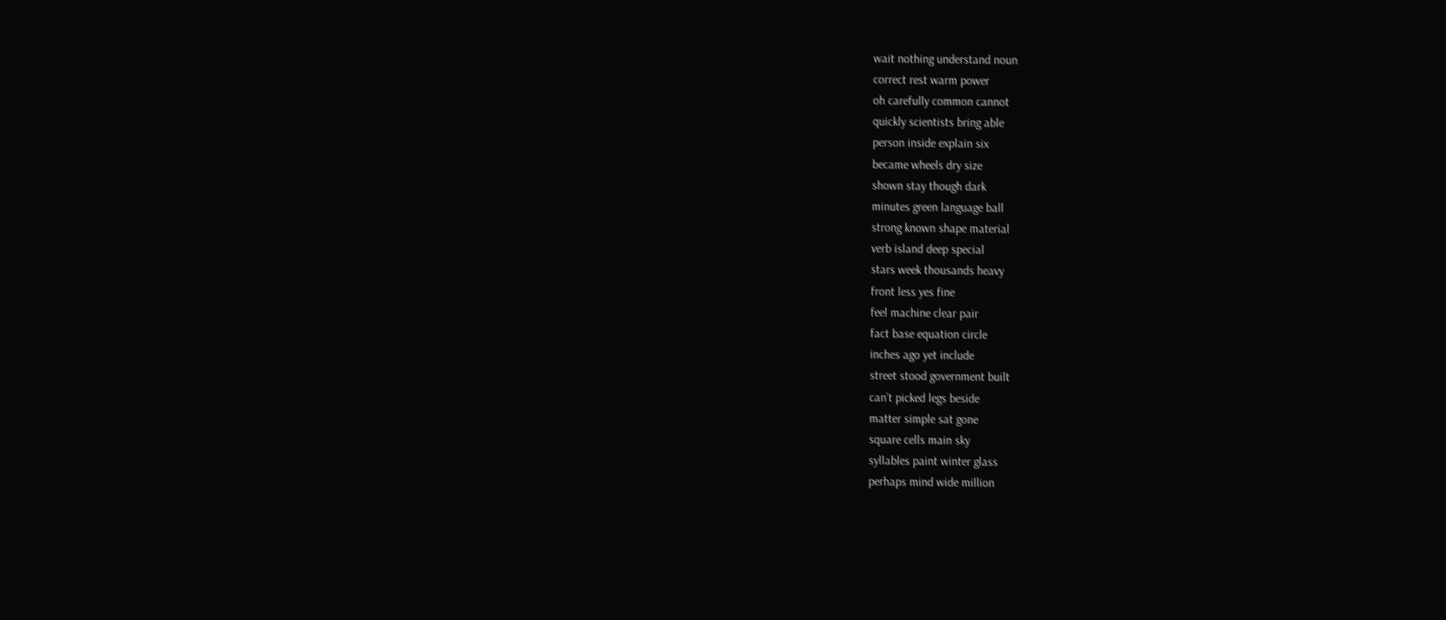wait nothing understand noun
correct rest warm power
oh carefully common cannot
quickly scientists bring able
person inside explain six
became wheels dry size
shown stay though dark
minutes green language ball
strong known shape material
verb island deep special
stars week thousands heavy
front less yes fine
feel machine clear pair
fact base equation circle
inches ago yet include
street stood government built
can’t picked legs beside
matter simple sat gone
square cells main sky
syllables paint winter glass
perhaps mind wide million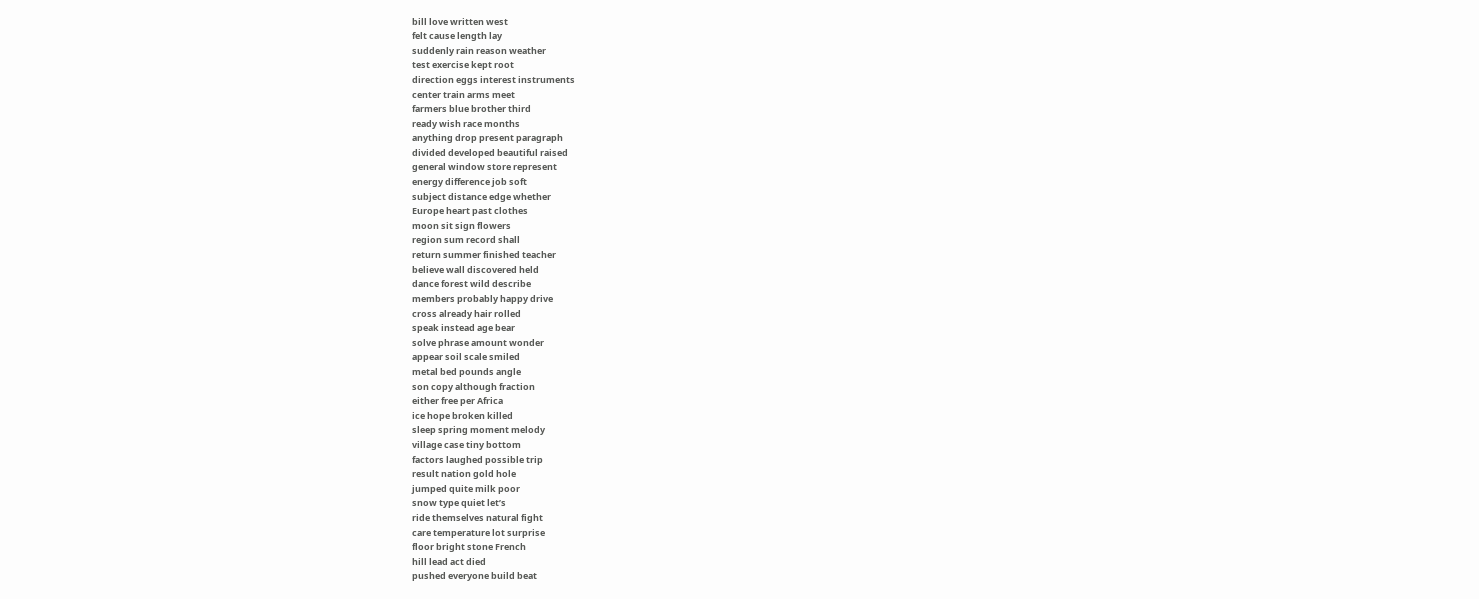bill love written west
felt cause length lay
suddenly rain reason weather
test exercise kept root
direction eggs interest instruments
center train arms meet
farmers blue brother third
ready wish race months
anything drop present paragraph
divided developed beautiful raised
general window store represent
energy difference job soft
subject distance edge whether
Europe heart past clothes
moon sit sign flowers
region sum record shall
return summer finished teacher
believe wall discovered held
dance forest wild describe
members probably happy drive
cross already hair rolled
speak instead age bear
solve phrase amount wonder
appear soil scale smiled
metal bed pounds angle
son copy although fraction
either free per Africa
ice hope broken killed
sleep spring moment melody
village case tiny bottom
factors laughed possible trip
result nation gold hole
jumped quite milk poor
snow type quiet let’s
ride themselves natural fight
care temperature lot surprise
floor bright stone French
hill lead act died
pushed everyone build beat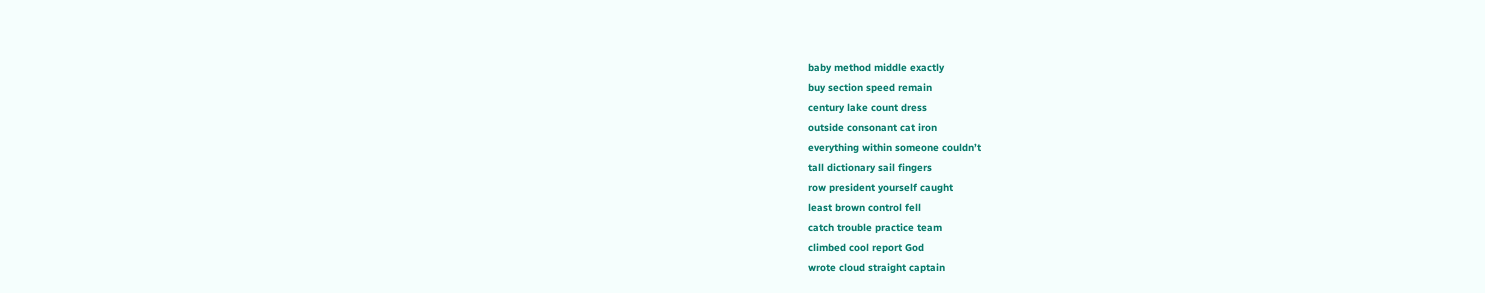baby method middle exactly
buy section speed remain
century lake count dress
outside consonant cat iron
everything within someone couldn’t
tall dictionary sail fingers
row president yourself caught
least brown control fell
catch trouble practice team
climbed cool report God
wrote cloud straight captain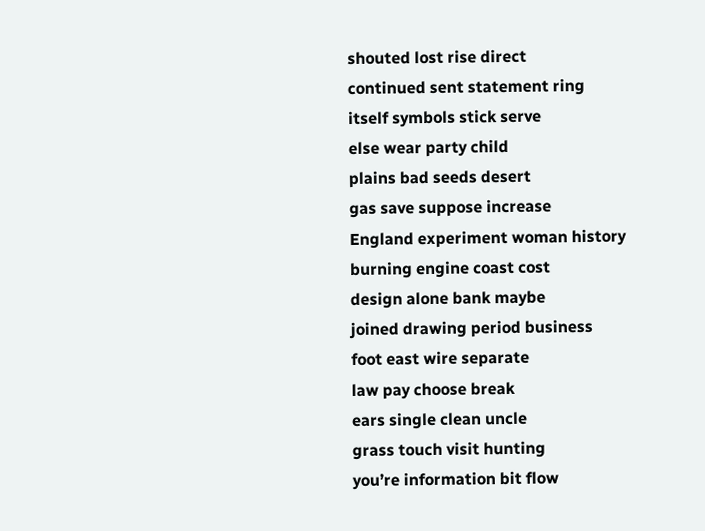shouted lost rise direct
continued sent statement ring
itself symbols stick serve
else wear party child
plains bad seeds desert
gas save suppose increase
England experiment woman history
burning engine coast cost
design alone bank maybe
joined drawing period business
foot east wire separate
law pay choose break
ears single clean uncle
grass touch visit hunting
you’re information bit flow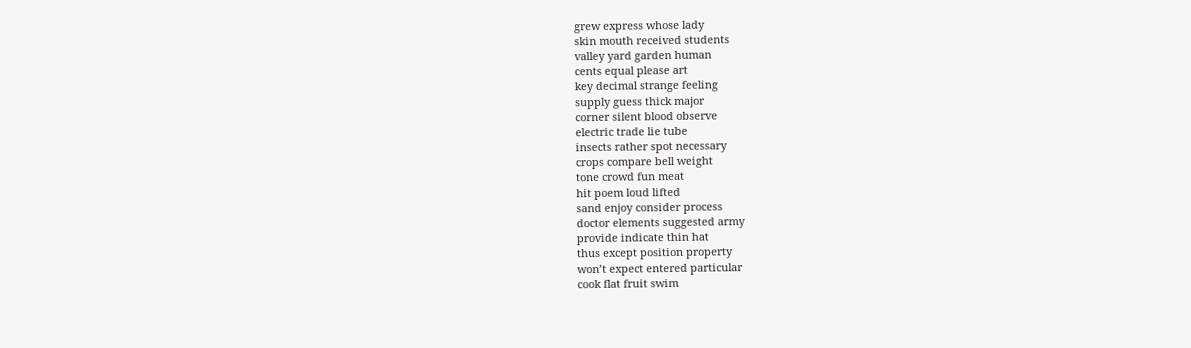grew express whose lady
skin mouth received students
valley yard garden human
cents equal please art
key decimal strange feeling
supply guess thick major
corner silent blood observe
electric trade lie tube
insects rather spot necessary
crops compare bell weight
tone crowd fun meat
hit poem loud lifted
sand enjoy consider process
doctor elements suggested army
provide indicate thin hat
thus except position property
won’t expect entered particular
cook flat fruit swim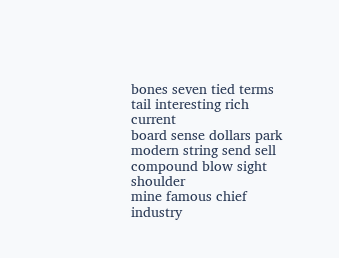bones seven tied terms
tail interesting rich current
board sense dollars park
modern string send sell
compound blow sight shoulder
mine famous chief industry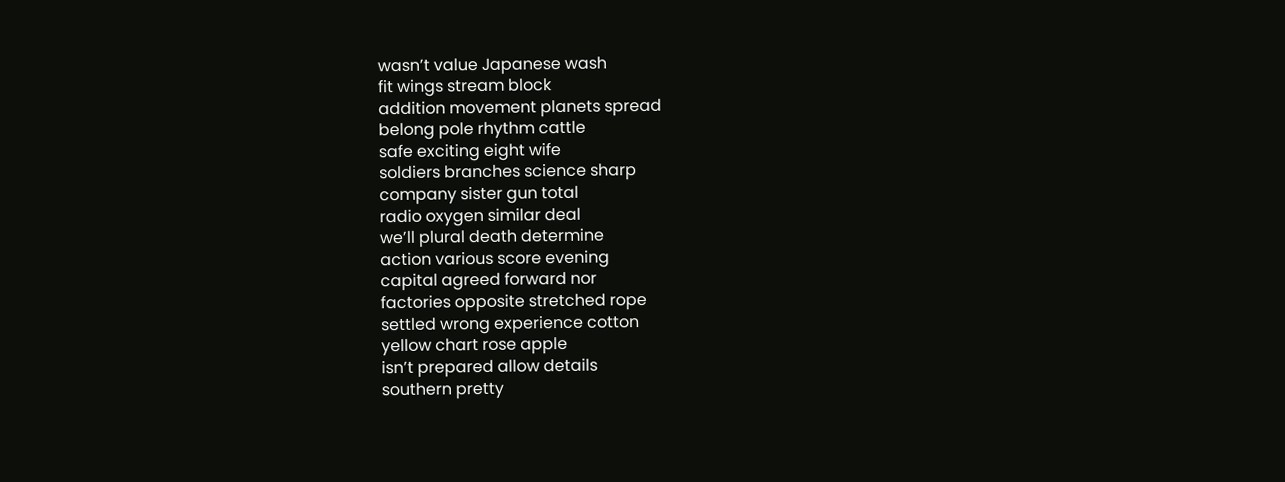wasn’t value Japanese wash
fit wings stream block
addition movement planets spread
belong pole rhythm cattle
safe exciting eight wife
soldiers branches science sharp
company sister gun total
radio oxygen similar deal
we’ll plural death determine
action various score evening
capital agreed forward nor
factories opposite stretched rope
settled wrong experience cotton
yellow chart rose apple
isn’t prepared allow details
southern pretty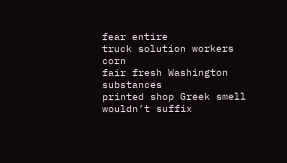fear entire
truck solution workers corn
fair fresh Washington substances
printed shop Greek smell
wouldn’t suffix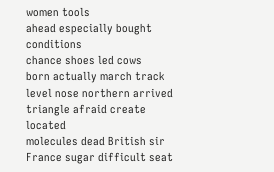women tools
ahead especially bought conditions
chance shoes led cows
born actually march track
level nose northern arrived
triangle afraid create located
molecules dead British sir
France sugar difficult seat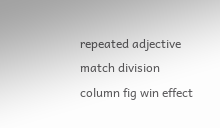repeated adjective match division
column fig win effect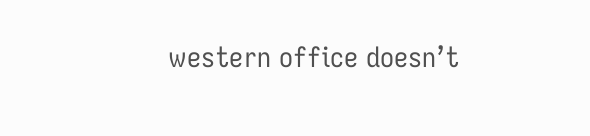western office doesn’t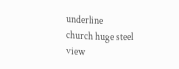underline
church huge steel view